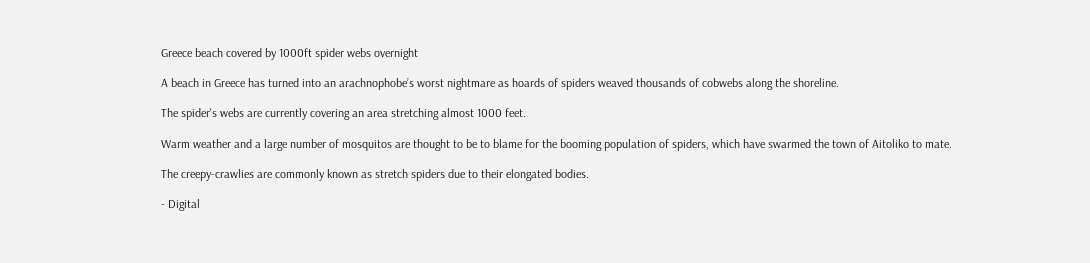Greece beach covered by 1000ft spider webs overnight

A beach in Greece has turned into an arachnophobe’s worst nightmare as hoards of spiders weaved thousands of cobwebs along the shoreline.

The spider's webs are currently covering an area stretching almost 1000 feet.

Warm weather and a large number of mosquitos are thought to be to blame for the booming population of spiders, which have swarmed the town of Aitoliko to mate.

The creepy-crawlies are commonly known as stretch spiders due to their elongated bodies.

- Digital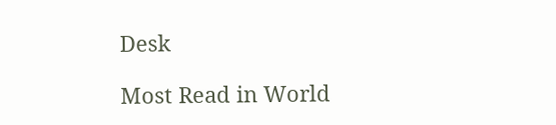Desk

Most Read in World